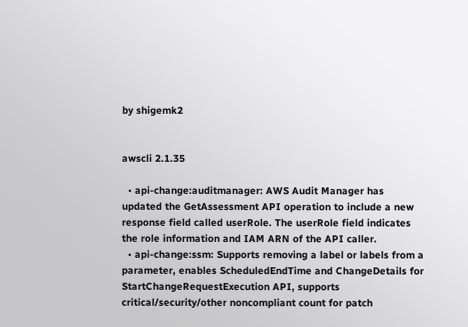by shigemk2


awscli 2.1.35

  • api-change:auditmanager: AWS Audit Manager has updated the GetAssessment API operation to include a new response field called userRole. The userRole field indicates the role information and IAM ARN of the API caller.
  • api-change:ssm: Supports removing a label or labels from a parameter, enables ScheduledEndTime and ChangeDetails for StartChangeRequestExecution API, supports critical/security/other noncompliant count for patch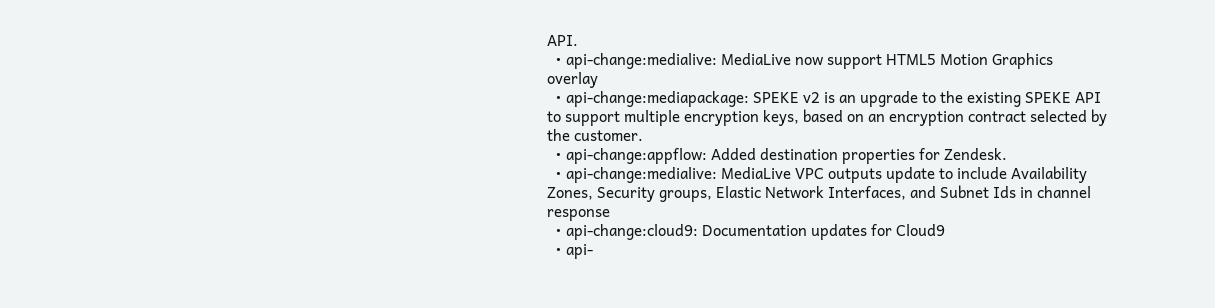API.
  • api-change:medialive: MediaLive now support HTML5 Motion Graphics overlay
  • api-change:mediapackage: SPEKE v2 is an upgrade to the existing SPEKE API to support multiple encryption keys, based on an encryption contract selected by the customer.
  • api-change:appflow: Added destination properties for Zendesk.
  • api-change:medialive: MediaLive VPC outputs update to include Availability Zones, Security groups, Elastic Network Interfaces, and Subnet Ids in channel response
  • api-change:cloud9: Documentation updates for Cloud9
  • api-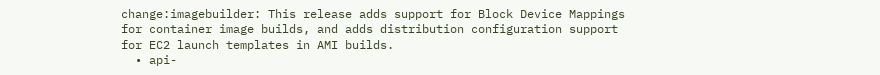change:imagebuilder: This release adds support for Block Device Mappings for container image builds, and adds distribution configuration support for EC2 launch templates in AMI builds.
  • api-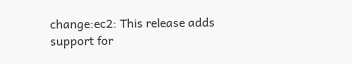change:ec2: This release adds support for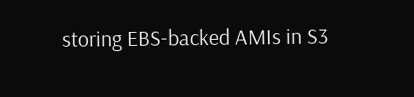storing EBS-backed AMIs in S3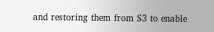and restoring them from S3 to enable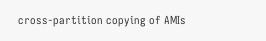cross-partition copying of AMIs